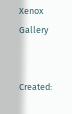Xenox Gallery


Created: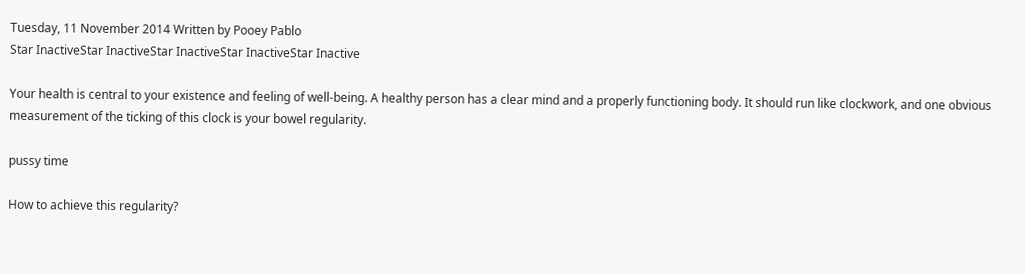Tuesday, 11 November 2014 Written by Pooey Pablo
Star InactiveStar InactiveStar InactiveStar InactiveStar Inactive

Your health is central to your existence and feeling of well-being. A healthy person has a clear mind and a properly functioning body. It should run like clockwork, and one obvious measurement of the ticking of this clock is your bowel regularity.

pussy time

How to achieve this regularity?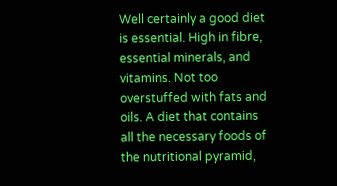Well certainly a good diet is essential. High in fibre, essential minerals, and vitamins. Not too overstuffed with fats and oils. A diet that contains all the necessary foods of the nutritional pyramid,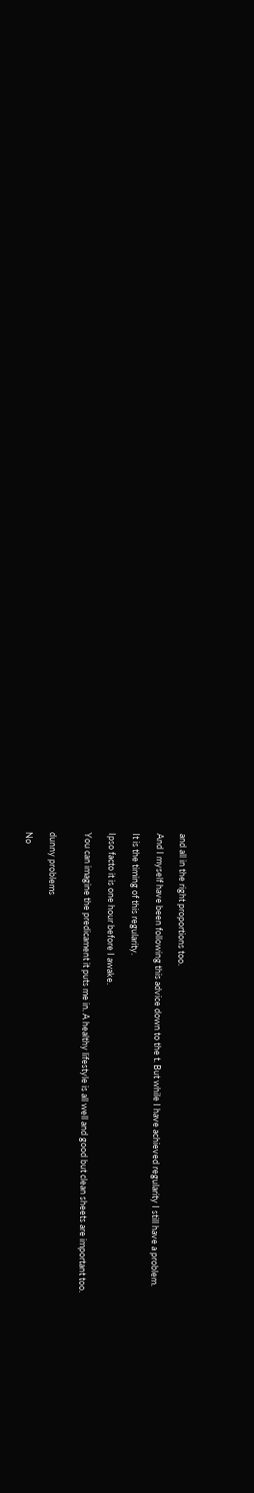and all in the right proportions too.

And I myself have been following this advice down to the t. But while I have achieved regularity I still have a problem.

It is the timing of this regularity.

Ipso facto it is one hour before I awake.

You can imagine the predicament it puts me in. A healthy lifestyle is all well and good but clean sheets are important too.


dunny problems

No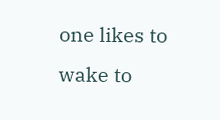one likes to wake to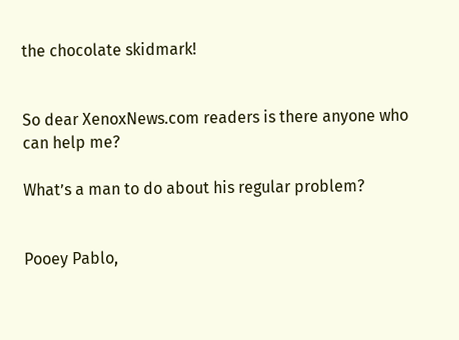the chocolate skidmark!


So dear XenoxNews.com readers is there anyone who can help me?

What’s a man to do about his regular problem?


Pooey Pablo,